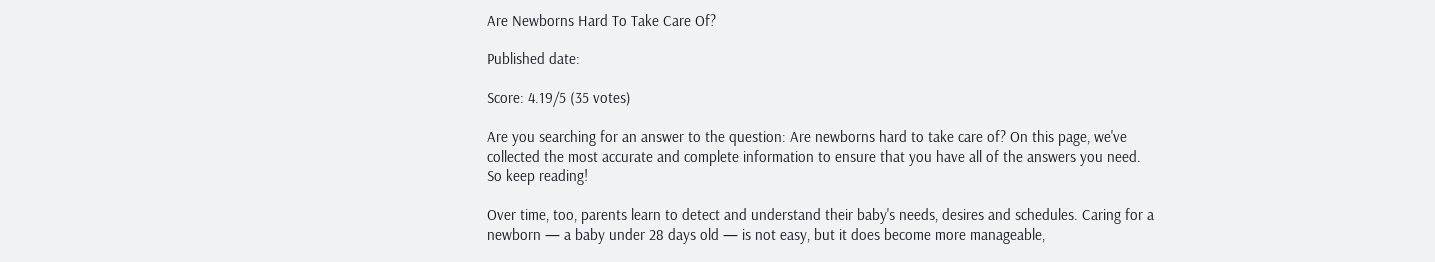Are Newborns Hard To Take Care Of?

Published date:

Score: 4.19/5 (35 votes)

Are you searching for an answer to the question: Are newborns hard to take care of? On this page, we've collected the most accurate and complete information to ensure that you have all of the answers you need. So keep reading!

Over time, too, parents learn to detect and understand their baby's needs, desires and schedules. Caring for a newborn — a baby under 28 days old — is not easy, but it does become more manageable,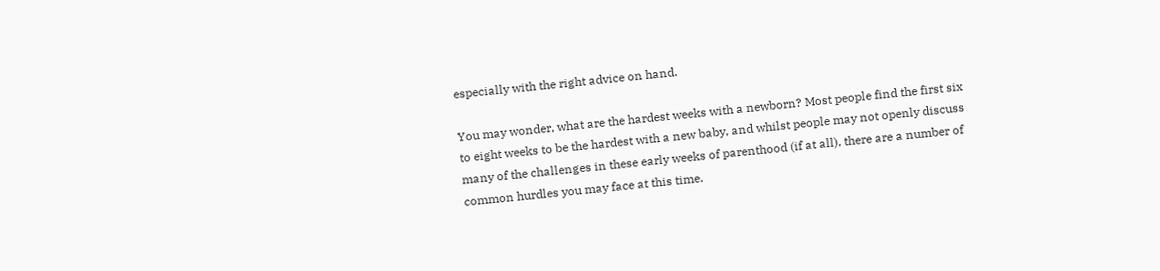especially with the right advice on hand.

You may wonder, what are the hardest weeks with a newborn? Most people find the first six to eight weeks to be the hardest with a new baby, and whilst people may not openly discuss many of the challenges in these early weeks of parenthood (if at all), there are a number of common hurdles you may face at this time.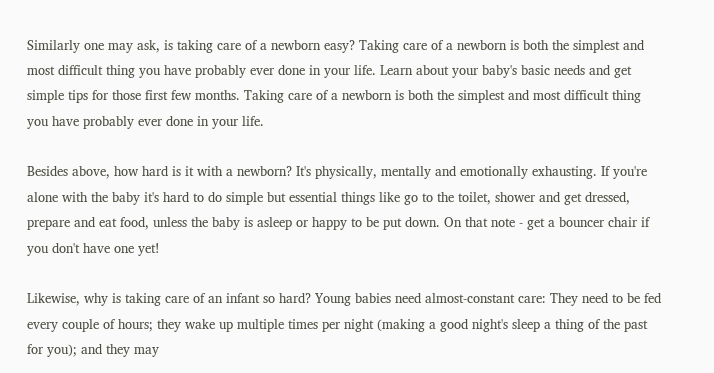Similarly one may ask, is taking care of a newborn easy? Taking care of a newborn is both the simplest and most difficult thing you have probably ever done in your life. Learn about your baby's basic needs and get simple tips for those first few months. Taking care of a newborn is both the simplest and most difficult thing you have probably ever done in your life.

Besides above, how hard is it with a newborn? It's physically, mentally and emotionally exhausting. If you're alone with the baby it's hard to do simple but essential things like go to the toilet, shower and get dressed, prepare and eat food, unless the baby is asleep or happy to be put down. On that note - get a bouncer chair if you don't have one yet!

Likewise, why is taking care of an infant so hard? Young babies need almost-constant care: They need to be fed every couple of hours; they wake up multiple times per night (making a good night's sleep a thing of the past for you); and they may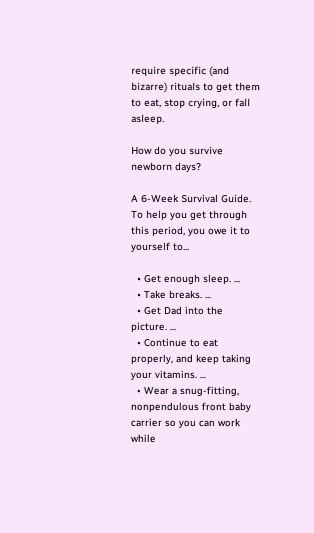require specific (and bizarre) rituals to get them to eat, stop crying, or fall asleep.

How do you survive newborn days?

A 6-Week Survival Guide.
To help you get through this period, you owe it to yourself to...

  • Get enough sleep. ...
  • Take breaks. ...
  • Get Dad into the picture. ...
  • Continue to eat properly, and keep taking your vitamins. ...
  • Wear a snug-fitting, nonpendulous front baby carrier so you can work while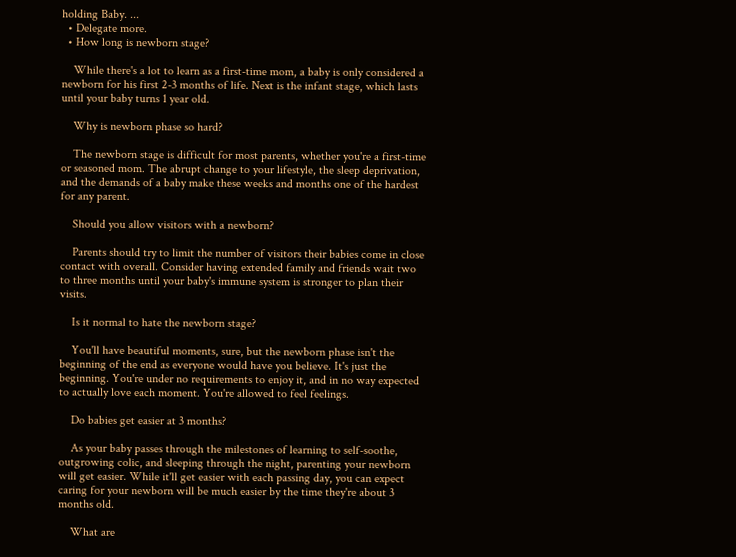holding Baby. ...
  • Delegate more.
  • How long is newborn stage?

    While there's a lot to learn as a first-time mom, a baby is only considered a newborn for his first 2-3 months of life. Next is the infant stage, which lasts until your baby turns 1 year old.

    Why is newborn phase so hard?

    The newborn stage is difficult for most parents, whether you're a first-time or seasoned mom. The abrupt change to your lifestyle, the sleep deprivation, and the demands of a baby make these weeks and months one of the hardest for any parent.

    Should you allow visitors with a newborn?

    Parents should try to limit the number of visitors their babies come in close contact with overall. Consider having extended family and friends wait two to three months until your baby's immune system is stronger to plan their visits.

    Is it normal to hate the newborn stage?

    You'll have beautiful moments, sure, but the newborn phase isn't the beginning of the end as everyone would have you believe. It's just the beginning. You're under no requirements to enjoy it, and in no way expected to actually love each moment. You're allowed to feel feelings.

    Do babies get easier at 3 months?

    As your baby passes through the milestones of learning to self-soothe, outgrowing colic, and sleeping through the night, parenting your newborn will get easier. While it'll get easier with each passing day, you can expect caring for your newborn will be much easier by the time they're about 3 months old.

    What are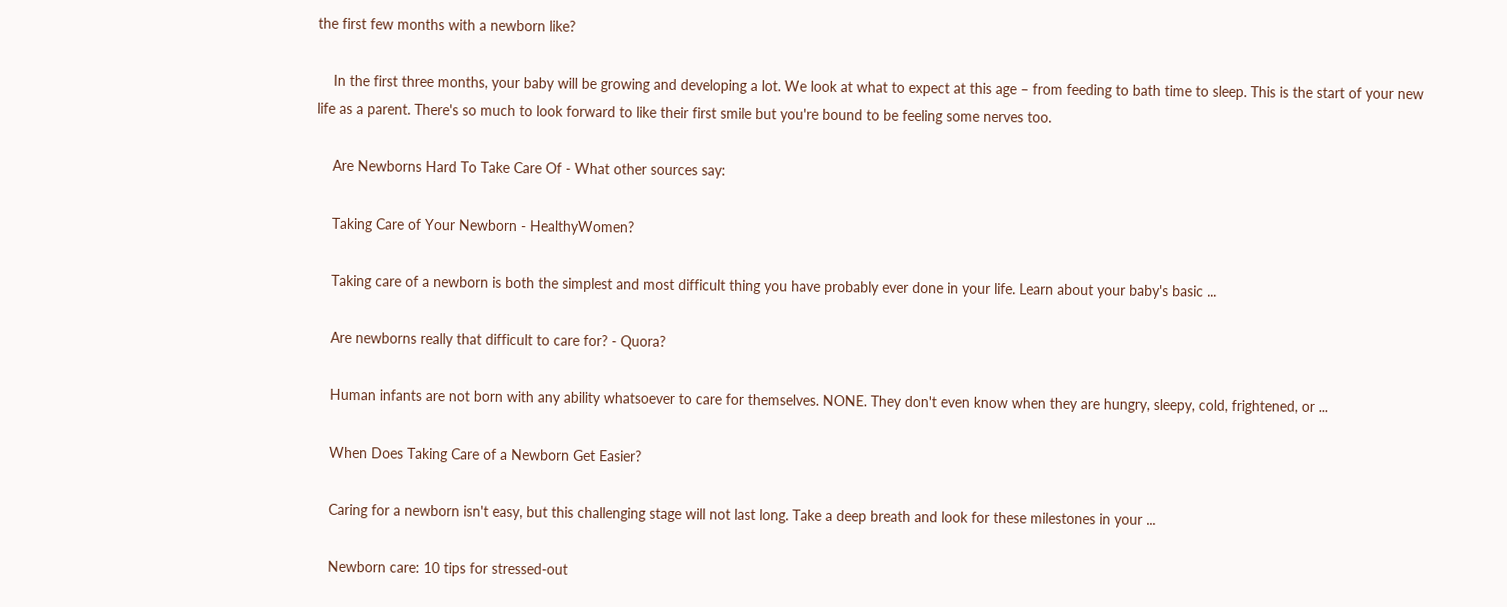the first few months with a newborn like?

    In the first three months, your baby will be growing and developing a lot. We look at what to expect at this age – from feeding to bath time to sleep. This is the start of your new life as a parent. There's so much to look forward to like their first smile but you're bound to be feeling some nerves too.

    Are Newborns Hard To Take Care Of - What other sources say:

    Taking Care of Your Newborn - HealthyWomen?

    Taking care of a newborn is both the simplest and most difficult thing you have probably ever done in your life. Learn about your baby's basic ...

    Are newborns really that difficult to care for? - Quora?

    Human infants are not born with any ability whatsoever to care for themselves. NONE. They don't even know when they are hungry, sleepy, cold, frightened, or ...

    When Does Taking Care of a Newborn Get Easier?

    Caring for a newborn isn't easy, but this challenging stage will not last long. Take a deep breath and look for these milestones in your ...

    Newborn care: 10 tips for stressed-out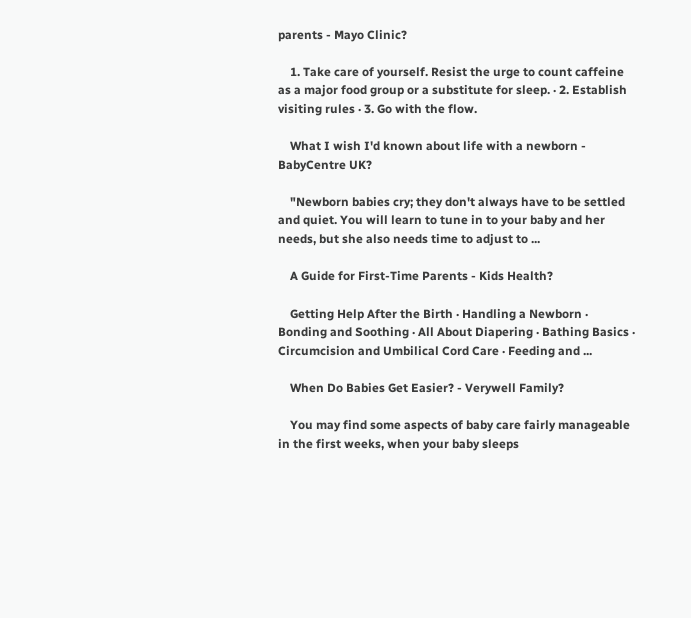parents - Mayo Clinic?

    1. Take care of yourself. Resist the urge to count caffeine as a major food group or a substitute for sleep. · 2. Establish visiting rules · 3. Go with the flow.

    What I wish I'd known about life with a newborn - BabyCentre UK?

    "Newborn babies cry; they don't always have to be settled and quiet. You will learn to tune in to your baby and her needs, but she also needs time to adjust to ...

    A Guide for First-Time Parents - Kids Health?

    Getting Help After the Birth · Handling a Newborn · Bonding and Soothing · All About Diapering · Bathing Basics · Circumcision and Umbilical Cord Care · Feeding and ...

    When Do Babies Get Easier? - Verywell Family?

    You may find some aspects of baby care fairly manageable in the first weeks, when your baby sleeps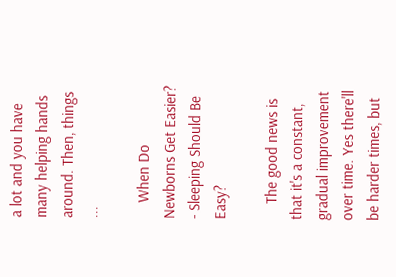a lot and you have many helping hands around. Then, things ...

    When Do Newborns Get Easier? - Sleeping Should Be Easy?

    The good news is that it's a constant, gradual improvement over time. Yes there'll be harder times, but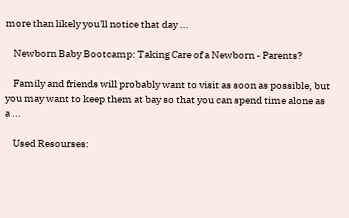more than likely you'll notice that day ...

    Newborn Baby Bootcamp: Taking Care of a Newborn - Parents?

    Family and friends will probably want to visit as soon as possible, but you may want to keep them at bay so that you can spend time alone as a ...

    Used Resourses: